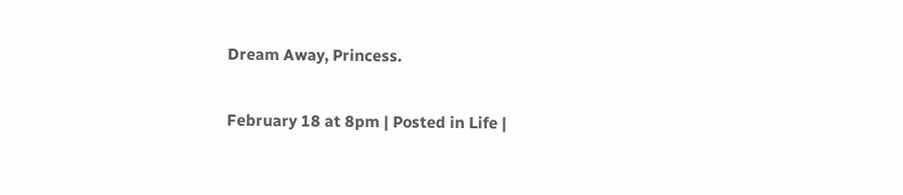Dream Away, Princess.

February 18 at 8pm | Posted in Life |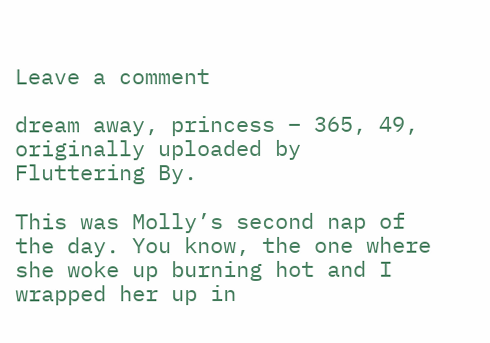Leave a comment

dream away, princess – 365, 49, originally uploaded by Fluttering By.

This was Molly’s second nap of the day. You know, the one where she woke up burning hot and I wrapped her up in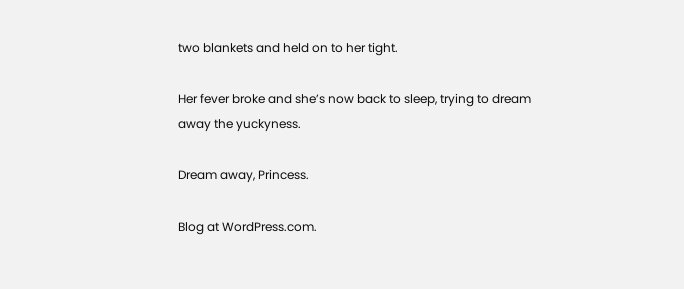two blankets and held on to her tight.

Her fever broke and she’s now back to sleep, trying to dream away the yuckyness.

Dream away, Princess.

Blog at WordPress.com.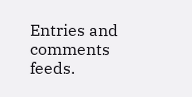Entries and comments feeds.